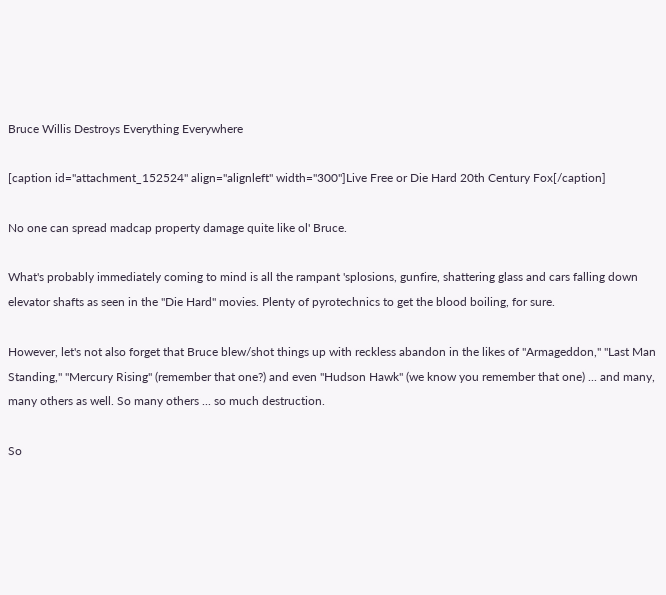Bruce Willis Destroys Everything Everywhere

[caption id="attachment_152524" align="alignleft" width="300"]Live Free or Die Hard 20th Century Fox[/caption]

No one can spread madcap property damage quite like ol' Bruce.

What's probably immediately coming to mind is all the rampant 'splosions, gunfire, shattering glass and cars falling down elevator shafts as seen in the "Die Hard" movies. Plenty of pyrotechnics to get the blood boiling, for sure.

However, let's not also forget that Bruce blew/shot things up with reckless abandon in the likes of "Armageddon," "Last Man Standing," "Mercury Rising" (remember that one?) and even "Hudson Hawk" (we know you remember that one) ... and many, many others as well. So many others ... so much destruction.

So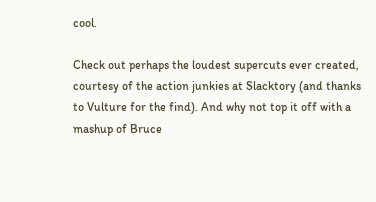cool.

Check out perhaps the loudest supercuts ever created, courtesy of the action junkies at Slacktory (and thanks to Vulture for the find). And why not top it off with a mashup of Bruce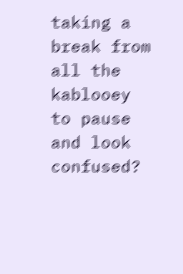taking a break from all the kablooey to pause and look confused?